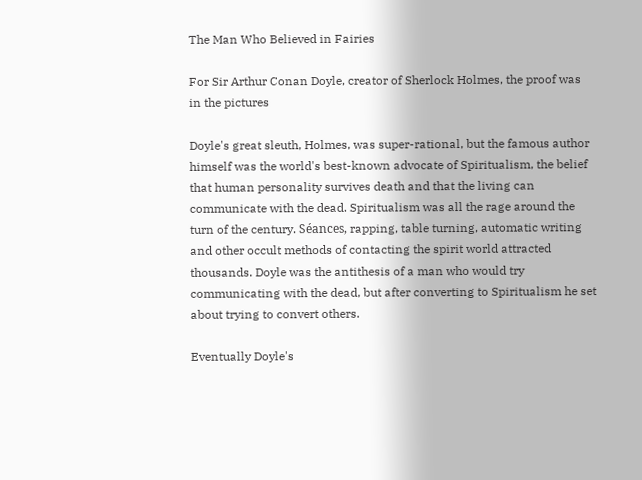The Man Who Believed in Fairies

For Sir Arthur Conan Doyle, creator of Sherlock Holmes, the proof was in the pictures

Doyle's great sleuth, Holmes, was super-rational, but the famous author himself was the world's best-known advocate of Spiritualism, the belief that human personality survives death and that the living can communicate with the dead. Spiritualism was all the rage around the turn of the century. Séances, rapping, table turning, automatic writing and other occult methods of contacting the spirit world attracted thousands. Doyle was the antithesis of a man who would try communicating with the dead, but after converting to Spiritualism he set about trying to convert others.

Eventually Doyle's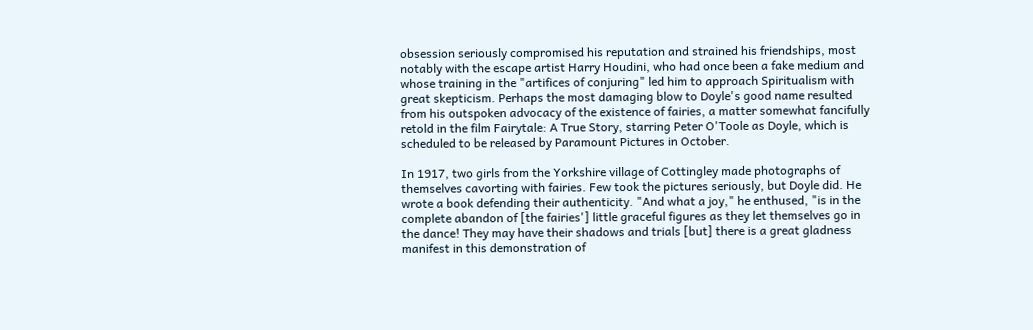obsession seriously compromised his reputation and strained his friendships, most notably with the escape artist Harry Houdini, who had once been a fake medium and whose training in the "artifices of conjuring" led him to approach Spiritualism with great skepticism. Perhaps the most damaging blow to Doyle's good name resulted from his outspoken advocacy of the existence of fairies, a matter somewhat fancifully retold in the film Fairytale: A True Story, starring Peter O'Toole as Doyle, which is scheduled to be released by Paramount Pictures in October.

In 1917, two girls from the Yorkshire village of Cottingley made photographs of themselves cavorting with fairies. Few took the pictures seriously, but Doyle did. He wrote a book defending their authenticity. "And what a joy," he enthused, "is in the complete abandon of [the fairies'] little graceful figures as they let themselves go in the dance! They may have their shadows and trials [but] there is a great gladness manifest in this demonstration of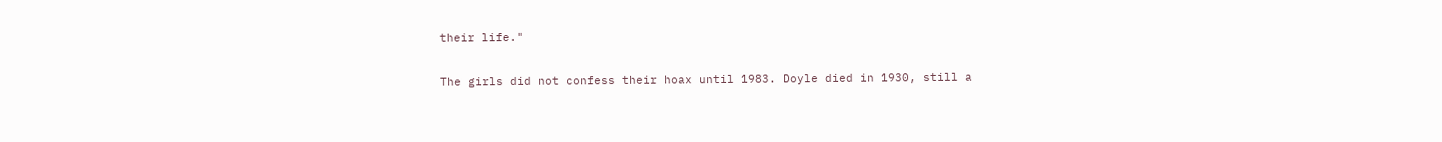their life."

The girls did not confess their hoax until 1983. Doyle died in 1930, still a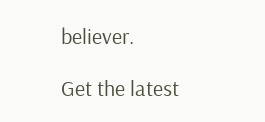believer.

Get the latest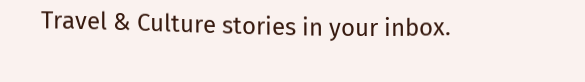Travel & Culture stories in your inbox.